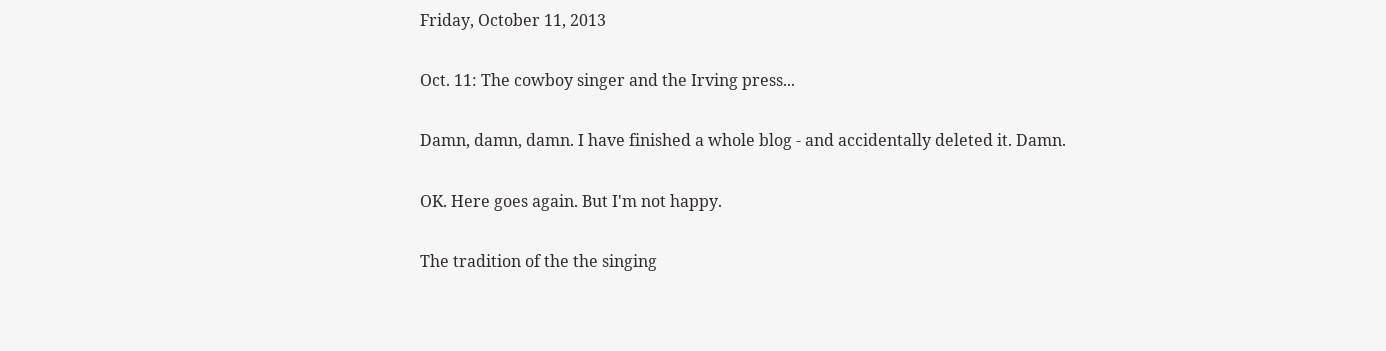Friday, October 11, 2013

Oct. 11: The cowboy singer and the Irving press...

Damn, damn, damn. I have finished a whole blog - and accidentally deleted it. Damn.

OK. Here goes again. But I'm not happy.

The tradition of the the singing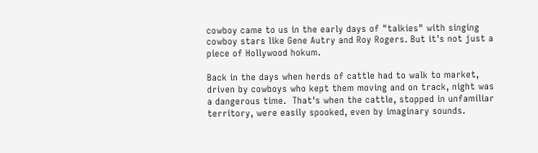cowboy came to us in the early days of "talkies" with singing cowboy stars like Gene Autry and Roy Rogers. But it's not just a piece of Hollywood hokum.

Back in the days when herds of cattle had to walk to market, driven by cowboys who kept them moving and on track, night was a dangerous time.  That's when the cattle, stopped in unfamiliar territory, were easily spooked, even by imaginary sounds.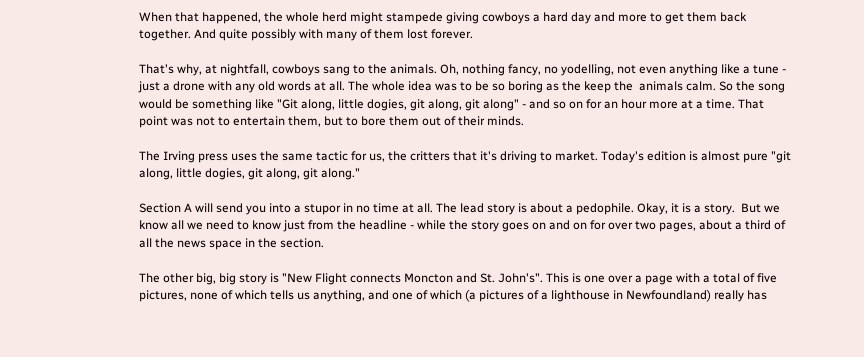When that happened, the whole herd might stampede giving cowboys a hard day and more to get them back together. And quite possibly with many of them lost forever.

That's why, at nightfall, cowboys sang to the animals. Oh, nothing fancy, no yodelling, not even anything like a tune - just a drone with any old words at all. The whole idea was to be so boring as the keep the  animals calm. So the song would be something like "Git along, little dogies, git along, git along" - and so on for an hour more at a time. That point was not to entertain them, but to bore them out of their minds.

The Irving press uses the same tactic for us, the critters that it's driving to market. Today's edition is almost pure "git along, little dogies, git along, git along."

Section A will send you into a stupor in no time at all. The lead story is about a pedophile. Okay, it is a story.  But we know all we need to know just from the headline - while the story goes on and on for over two pages, about a third of all the news space in the section.

The other big, big story is "New Flight connects Moncton and St. John's". This is one over a page with a total of five pictures, none of which tells us anything, and one of which (a pictures of a lighthouse in Newfoundland) really has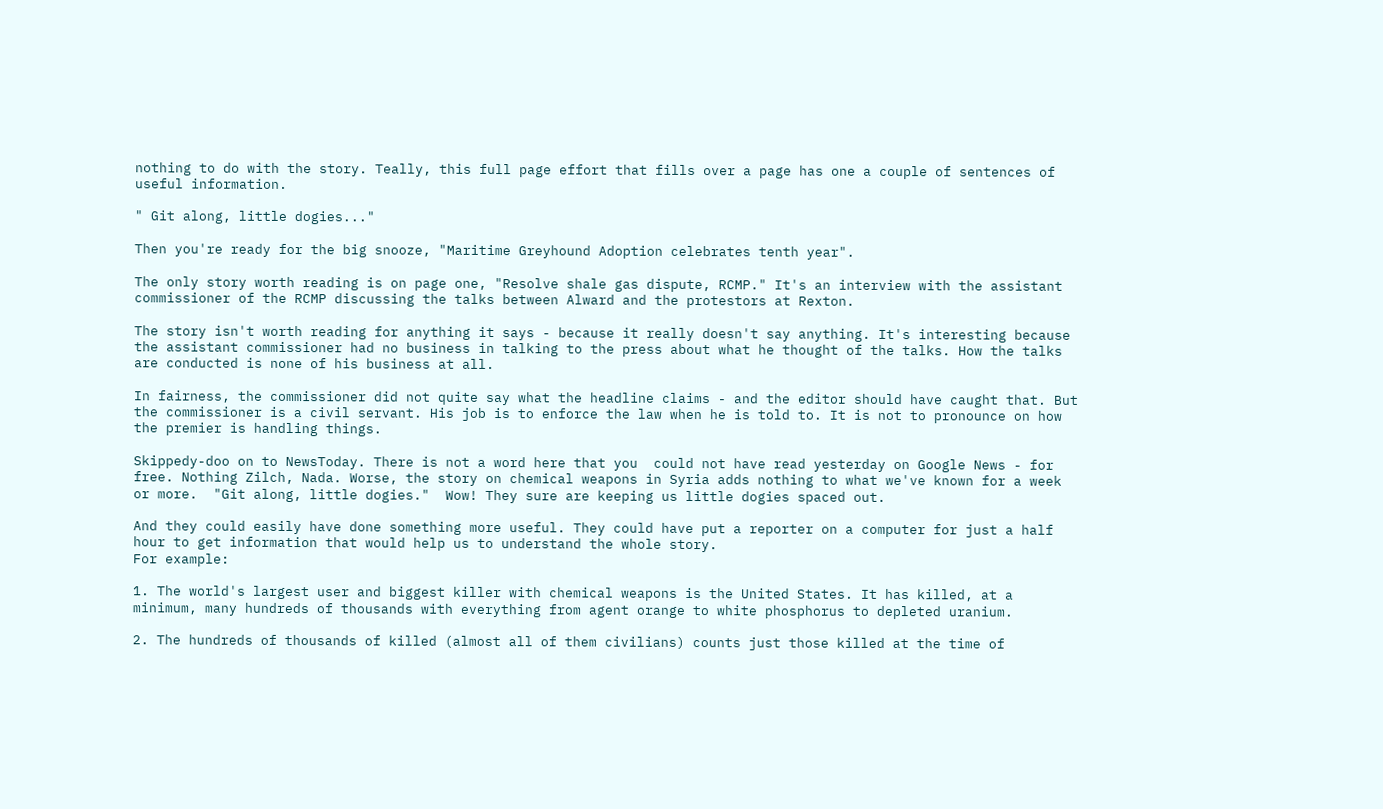nothing to do with the story. Teally, this full page effort that fills over a page has one a couple of sentences of useful information.

" Git along, little dogies..."

Then you're ready for the big snooze, "Maritime Greyhound Adoption celebrates tenth year".

The only story worth reading is on page one, "Resolve shale gas dispute, RCMP." It's an interview with the assistant commissioner of the RCMP discussing the talks between Alward and the protestors at Rexton.

The story isn't worth reading for anything it says - because it really doesn't say anything. It's interesting because the assistant commissioner had no business in talking to the press about what he thought of the talks. How the talks are conducted is none of his business at all.

In fairness, the commissioner did not quite say what the headline claims - and the editor should have caught that. But the commissioner is a civil servant. His job is to enforce the law when he is told to. It is not to pronounce on how the premier is handling things.

Skippedy-doo on to NewsToday. There is not a word here that you  could not have read yesterday on Google News - for free. Nothing Zilch, Nada. Worse, the story on chemical weapons in Syria adds nothing to what we've known for a week or more.  "Git along, little dogies."  Wow! They sure are keeping us little dogies spaced out.

And they could easily have done something more useful. They could have put a reporter on a computer for just a half hour to get information that would help us to understand the whole story.
For example:

1. The world's largest user and biggest killer with chemical weapons is the United States. It has killed, at a minimum, many hundreds of thousands with everything from agent orange to white phosphorus to depleted uranium.

2. The hundreds of thousands of killed (almost all of them civilians) counts just those killed at the time of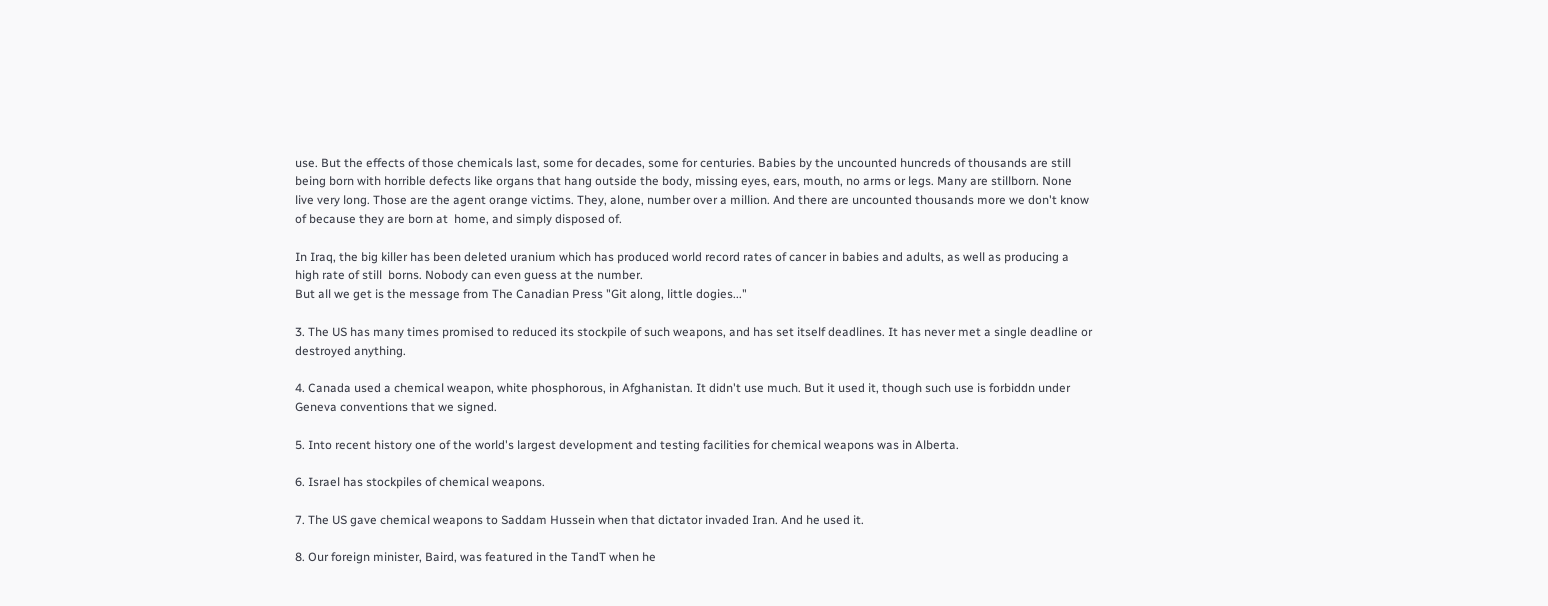use. But the effects of those chemicals last, some for decades, some for centuries. Babies by the uncounted huncreds of thousands are still being born with horrible defects like organs that hang outside the body, missing eyes, ears, mouth, no arms or legs. Many are stillborn. None live very long. Those are the agent orange victims. They, alone, number over a million. And there are uncounted thousands more we don't know of because they are born at  home, and simply disposed of.

In Iraq, the big killer has been deleted uranium which has produced world record rates of cancer in babies and adults, as well as producing a high rate of still  borns. Nobody can even guess at the number.
But all we get is the message from The Canadian Press "Git along, little dogies..."

3. The US has many times promised to reduced its stockpile of such weapons, and has set itself deadlines. It has never met a single deadline or destroyed anything.

4. Canada used a chemical weapon, white phosphorous, in Afghanistan. It didn't use much. But it used it, though such use is forbiddn under Geneva conventions that we signed.

5. Into recent history one of the world's largest development and testing facilities for chemical weapons was in Alberta.

6. Israel has stockpiles of chemical weapons.

7. The US gave chemical weapons to Saddam Hussein when that dictator invaded Iran. And he used it.

8. Our foreign minister, Baird, was featured in the TandT when he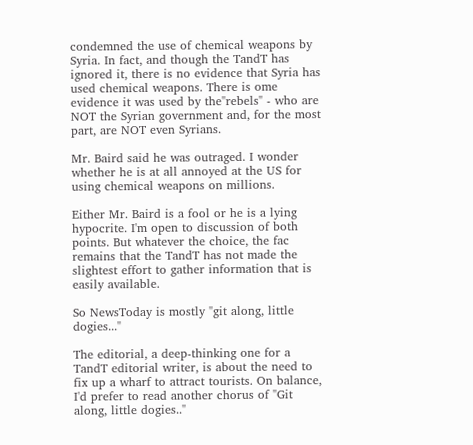condemned the use of chemical weapons by Syria. In fact, and though the TandT has ignored it, there is no evidence that Syria has used chemical weapons. There is ome evidence it was used by the"rebels" - who are NOT the Syrian government and, for the most part, are NOT even Syrians.

Mr. Baird said he was outraged. I wonder whether he is at all annoyed at the US for using chemical weapons on millions.

Either Mr. Baird is a fool or he is a lying hypocrite. I'm open to discussion of both points. But whatever the choice, the fac remains that the TandT has not made the slightest effort to gather information that is easily available.

So NewsToday is mostly "git along, little dogies..."

The editorial, a deep-thinking one for a TandT editorial writer, is about the need to fix up a wharf to attract tourists. On balance, I'd prefer to read another chorus of "Git along, little dogies.."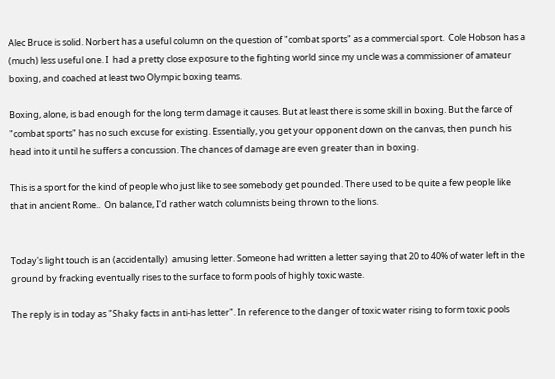Alec Bruce is solid. Norbert has a useful column on the question of "combat sports" as a commercial sport.  Cole Hobson has a (much) less useful one. I  had a pretty close exposure to the fighting world since my uncle was a commissioner of amateur boxing, and coached at least two Olympic boxing teams.

Boxing, alone, is bad enough for the long term damage it causes. But at least there is some skill in boxing. But the farce of  "combat sports" has no such excuse for existing. Essentially, you get your opponent down on the canvas, then punch his head into it until he suffers a concussion. The chances of damage are even greater than in boxing.

This is a sport for the kind of people who just like to see somebody get pounded. There used to be quite a few people like that in ancient Rome..  On balance, I'd rather watch columnists being thrown to the lions.


Today's light touch is an (accidentally)  amusing letter. Someone had written a letter saying that 20 to 40% of water left in the ground by fracking eventually rises to the surface to form pools of highly toxic waste.

The reply is in today as "Shaky facts in anti-has letter". In reference to the danger of toxic water rising to form toxic pools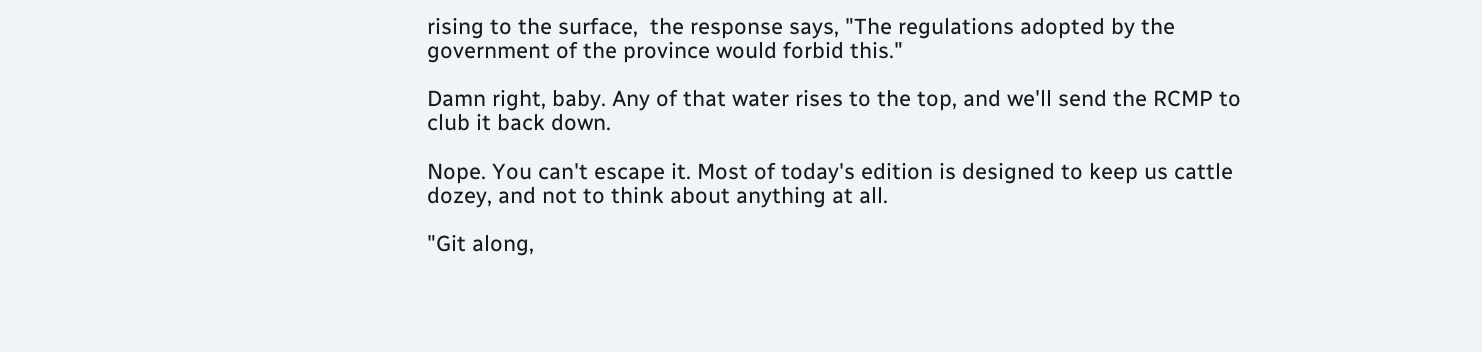rising to the surface,  the response says, "The regulations adopted by the government of the province would forbid this."

Damn right, baby. Any of that water rises to the top, and we'll send the RCMP to club it back down.

Nope. You can't escape it. Most of today's edition is designed to keep us cattle dozey, and not to think about anything at all.

"Git along,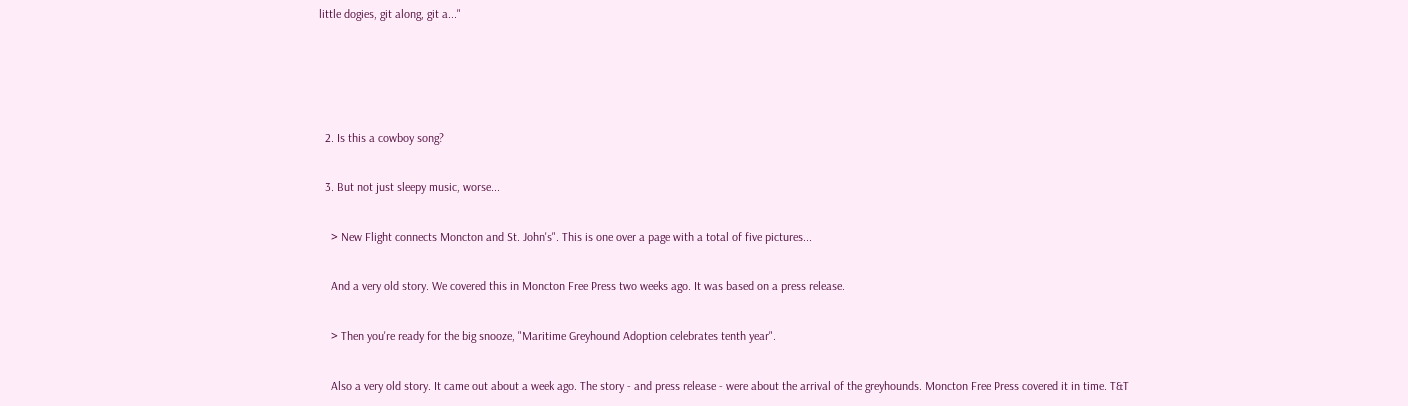little dogies, git along, git a..."




  2. Is this a cowboy song?

  3. But not just sleepy music, worse...

    > New Flight connects Moncton and St. John's". This is one over a page with a total of five pictures...

    And a very old story. We covered this in Moncton Free Press two weeks ago. It was based on a press release.

    > Then you're ready for the big snooze, "Maritime Greyhound Adoption celebrates tenth year".

    Also a very old story. It came out about a week ago. The story - and press release - were about the arrival of the greyhounds. Moncton Free Press covered it in time. T&T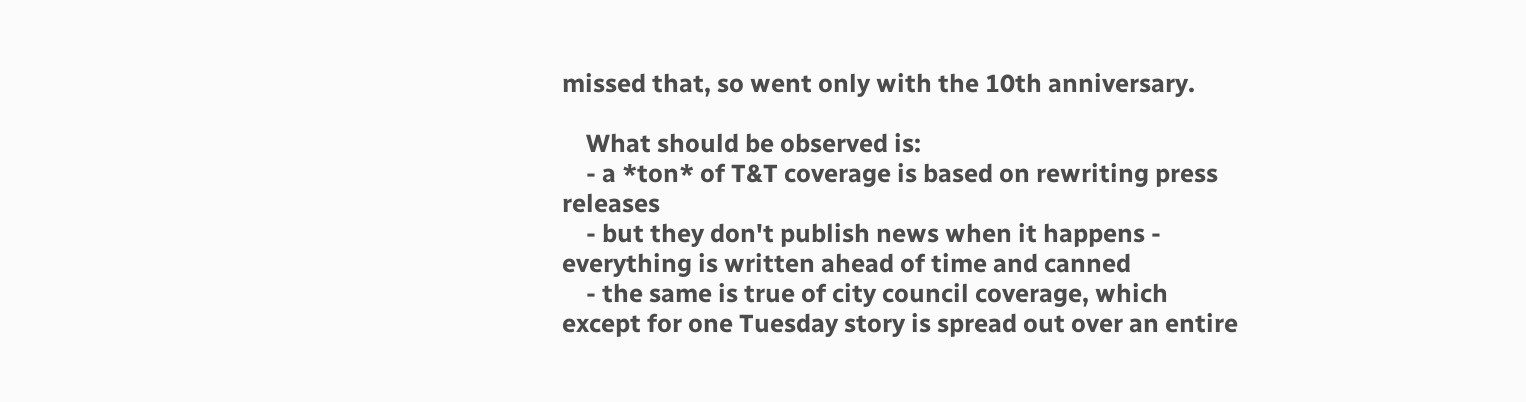missed that, so went only with the 10th anniversary.

    What should be observed is:
    - a *ton* of T&T coverage is based on rewriting press releases
    - but they don't publish news when it happens - everything is written ahead of time and canned
    - the same is true of city council coverage, which except for one Tuesday story is spread out over an entire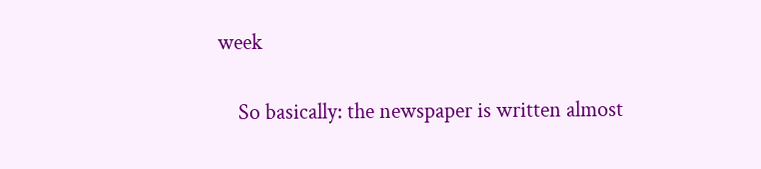week

    So basically: the newspaper is written almost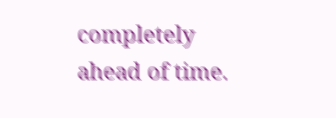completely ahead of time.